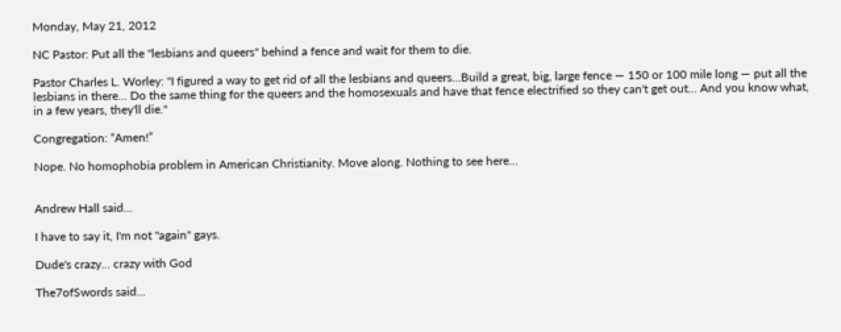Monday, May 21, 2012

NC Pastor: Put all the "lesbians and queers" behind a fence and wait for them to die.

Pastor Charles L. Worley: "I figured a way to get rid of all the lesbians and queers…Build a great, big, large fence — 150 or 100 mile long — put all the lesbians in there... Do the same thing for the queers and the homosexuals and have that fence electrified so they can't get out… And you know what, in a few years, they'll die."

Congregation: “Amen!”

Nope. No homophobia problem in American Christianity. Move along. Nothing to see here…


Andrew Hall said...

I have to say it, I'm not "again" gays.

Dude's crazy... crazy with God

The7ofSwords said...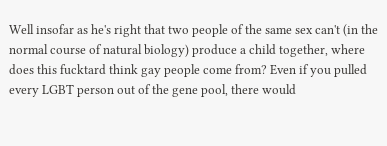Well insofar as he's right that two people of the same sex can't (in the normal course of natural biology) produce a child together, where does this fucktard think gay people come from? Even if you pulled every LGBT person out of the gene pool, there would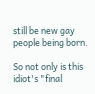still be new gay people being born.

So not only is this idiot's "final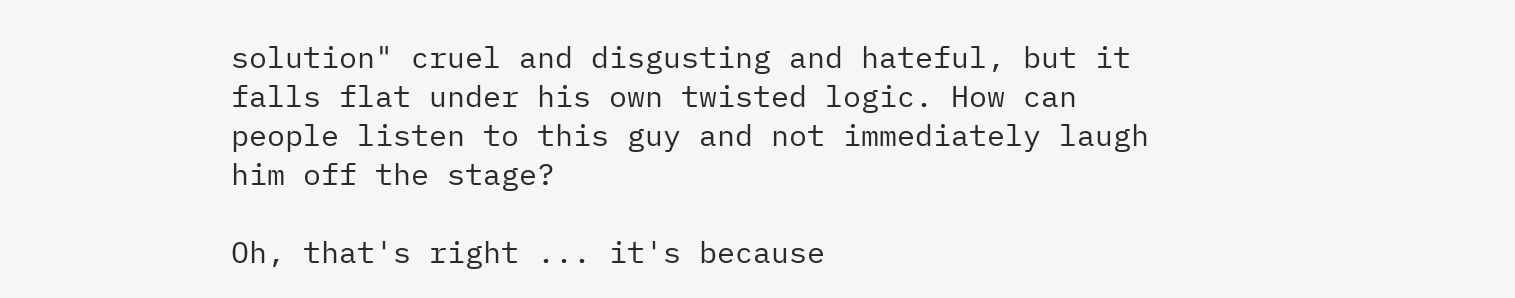solution" cruel and disgusting and hateful, but it falls flat under his own twisted logic. How can people listen to this guy and not immediately laugh him off the stage?

Oh, that's right ... it's because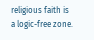religious faith is a logic-free zone.